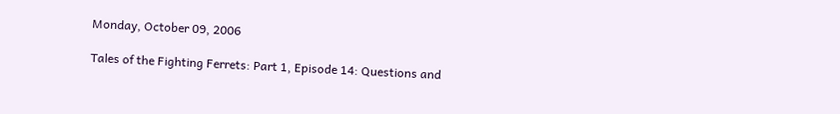Monday, October 09, 2006

Tales of the Fighting Ferrets: Part 1, Episode 14: Questions and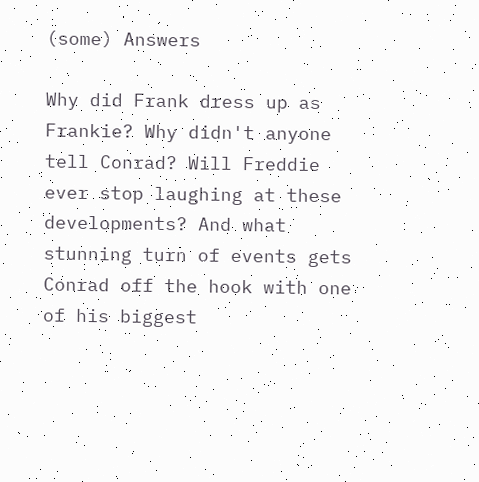(some) Answers

Why did Frank dress up as Frankie? Why didn't anyone tell Conrad? Will Freddie ever stop laughing at these developments? And what stunning turn of events gets Conrad off the hook with one of his biggest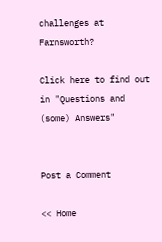challenges at Farnsworth?

Click here to find out in "Questions and (some) Answers"


Post a Comment

<< Home